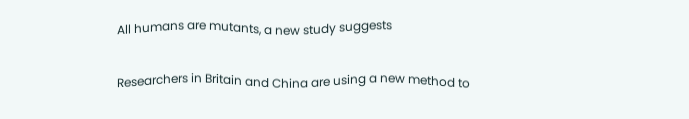All humans are mutants, a new study suggests

Researchers in Britain and China are using a new method to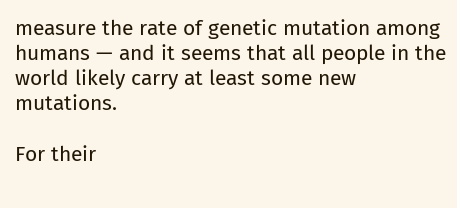measure the rate of genetic mutation among humans — and it seems that all people in the world likely carry at least some new mutations.

For their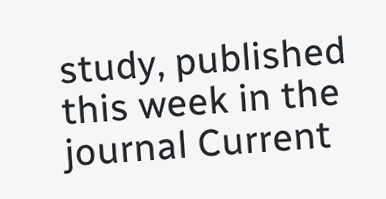study, published this week in the journal Current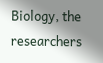Biology, the researchers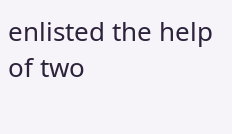enlisted the help of two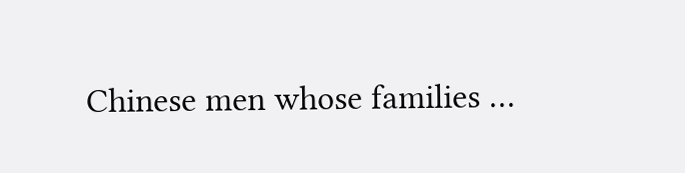Chinese men whose families …